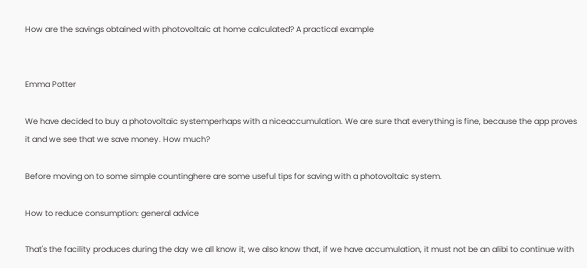How are the savings obtained with photovoltaic at home calculated? A practical example


Emma Potter

We have decided to buy a photovoltaic systemperhaps with a niceaccumulation. We are sure that everything is fine, because the app proves it and we see that we save money. How much?

Before moving on to some simple countinghere are some useful tips for saving with a photovoltaic system.

How to reduce consumption: general advice

That's the facility produces during the day we all know it, we also know that, if we have accumulation, it must not be an alibi to continue with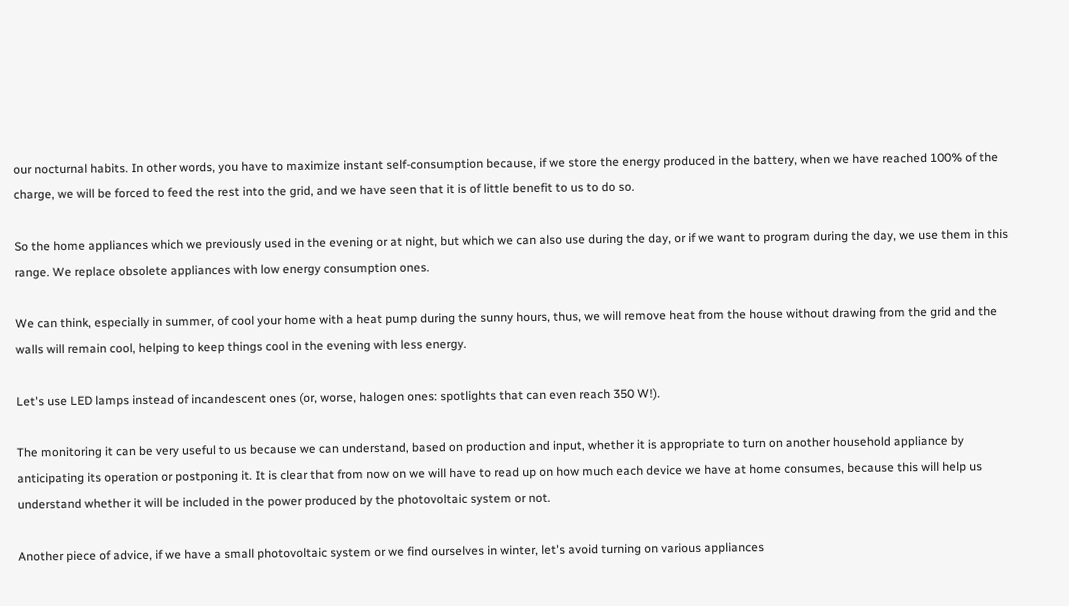our nocturnal habits. In other words, you have to maximize instant self-consumption because, if we store the energy produced in the battery, when we have reached 100% of the charge, we will be forced to feed the rest into the grid, and we have seen that it is of little benefit to us to do so.

So the home appliances which we previously used in the evening or at night, but which we can also use during the day, or if we want to program during the day, we use them in this range. We replace obsolete appliances with low energy consumption ones.

We can think, especially in summer, of cool your home with a heat pump during the sunny hours, thus, we will remove heat from the house without drawing from the grid and the walls will remain cool, helping to keep things cool in the evening with less energy.

Let's use LED lamps instead of incandescent ones (or, worse, halogen ones: spotlights that can even reach 350 W!).

The monitoring it can be very useful to us because we can understand, based on production and input, whether it is appropriate to turn on another household appliance by anticipating its operation or postponing it. It is clear that from now on we will have to read up on how much each device we have at home consumes, because this will help us understand whether it will be included in the power produced by the photovoltaic system or not.

Another piece of advice, if we have a small photovoltaic system or we find ourselves in winter, let's avoid turning on various appliances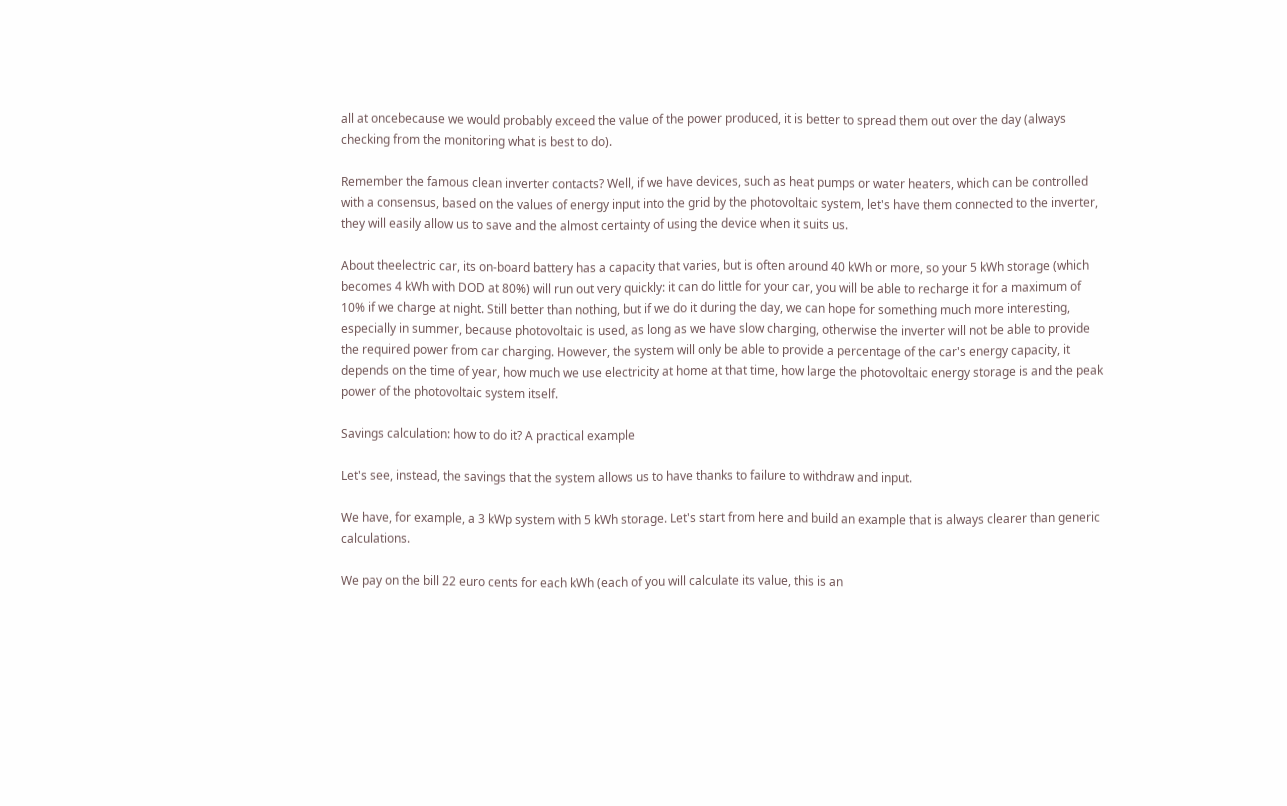all at oncebecause we would probably exceed the value of the power produced, it is better to spread them out over the day (always checking from the monitoring what is best to do).

Remember the famous clean inverter contacts? Well, if we have devices, such as heat pumps or water heaters, which can be controlled with a consensus, based on the values of energy input into the grid by the photovoltaic system, let's have them connected to the inverter, they will easily allow us to save and the almost certainty of using the device when it suits us.

About theelectric car, its on-board battery has a capacity that varies, but is often around 40 kWh or more, so your 5 kWh storage (which becomes 4 kWh with DOD at 80%) will run out very quickly: it can do little for your car, you will be able to recharge it for a maximum of 10% if we charge at night. Still better than nothing, but if we do it during the day, we can hope for something much more interesting, especially in summer, because photovoltaic is used, as long as we have slow charging, otherwise the inverter will not be able to provide the required power from car charging. However, the system will only be able to provide a percentage of the car's energy capacity, it depends on the time of year, how much we use electricity at home at that time, how large the photovoltaic energy storage is and the peak power of the photovoltaic system itself.

Savings calculation: how to do it? A practical example

Let's see, instead, the savings that the system allows us to have thanks to failure to withdraw and input.

We have, for example, a 3 kWp system with 5 kWh storage. Let's start from here and build an example that is always clearer than generic calculations.

We pay on the bill 22 euro cents for each kWh (each of you will calculate its value, this is an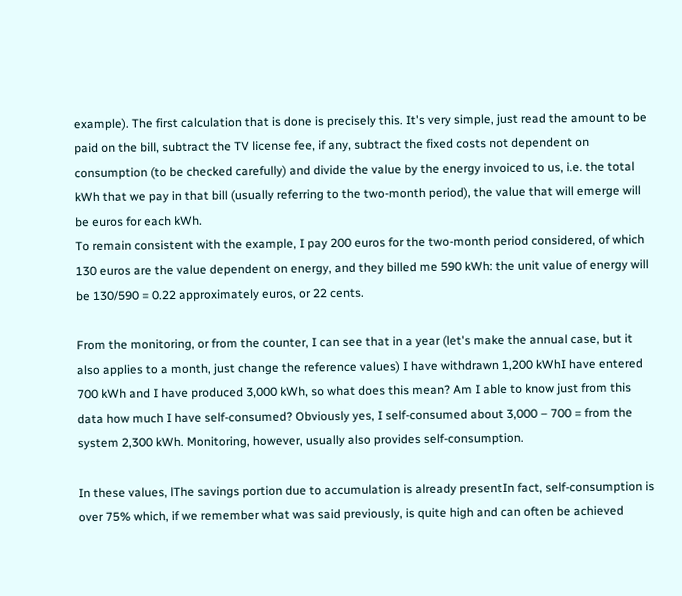example). The first calculation that is done is precisely this. It's very simple, just read the amount to be paid on the bill, subtract the TV license fee, if any, subtract the fixed costs not dependent on consumption (to be checked carefully) and divide the value by the energy invoiced to us, i.e. the total kWh that we pay in that bill (usually referring to the two-month period), the value that will emerge will be euros for each kWh.
To remain consistent with the example, I pay 200 euros for the two-month period considered, of which 130 euros are the value dependent on energy, and they billed me 590 kWh: the unit value of energy will be 130/590 = 0.22 approximately euros, or 22 cents.

From the monitoring, or from the counter, I can see that in a year (let's make the annual case, but it also applies to a month, just change the reference values) I have withdrawn 1,200 kWhI have entered 700 kWh and I have produced 3,000 kWh, so what does this mean? Am I able to know just from this data how much I have self-consumed? Obviously yes, I self-consumed about 3,000 – 700 = from the system 2,300 kWh. Monitoring, however, usually also provides self-consumption.

In these values, lThe savings portion due to accumulation is already presentIn fact, self-consumption is over 75% which, if we remember what was said previously, is quite high and can often be achieved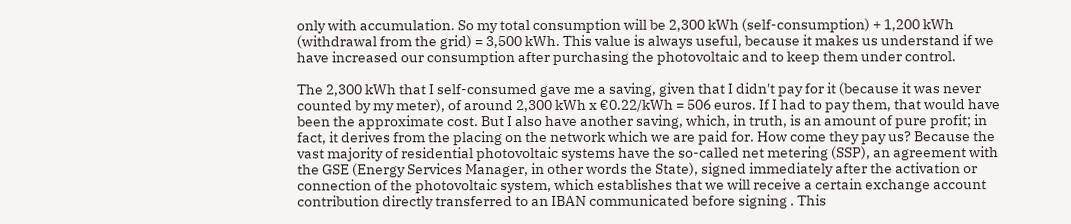only with accumulation. So my total consumption will be 2,300 kWh (self-consumption) + 1,200 kWh (withdrawal from the grid) = 3,500 kWh. This value is always useful, because it makes us understand if we have increased our consumption after purchasing the photovoltaic and to keep them under control.

The 2,300 kWh that I self-consumed gave me a saving, given that I didn't pay for it (because it was never counted by my meter), of around 2,300 kWh x €0.22/kWh = 506 euros. If I had to pay them, that would have been the approximate cost. But I also have another saving, which, in truth, is an amount of pure profit; in fact, it derives from the placing on the network which we are paid for. How come they pay us? Because the vast majority of residential photovoltaic systems have the so-called net metering (SSP), an agreement with the GSE (Energy Services Manager, in other words the State), signed immediately after the activation or connection of the photovoltaic system, which establishes that we will receive a certain exchange account contribution directly transferred to an IBAN communicated before signing . This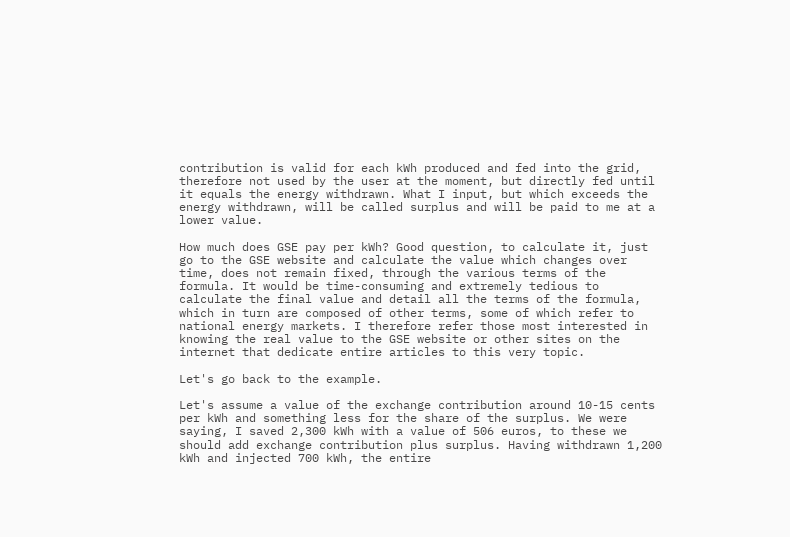contribution is valid for each kWh produced and fed into the grid, therefore not used by the user at the moment, but directly fed until it equals the energy withdrawn. What I input, but which exceeds the energy withdrawn, will be called surplus and will be paid to me at a lower value.

How much does GSE pay per kWh? Good question, to calculate it, just go to the GSE website and calculate the value which changes over time, does not remain fixed, through the various terms of the formula. It would be time-consuming and extremely tedious to calculate the final value and detail all the terms of the formula, which in turn are composed of other terms, some of which refer to national energy markets. I therefore refer those most interested in knowing the real value to the GSE website or other sites on the internet that dedicate entire articles to this very topic.

Let's go back to the example.

Let's assume a value of the exchange contribution around 10-15 cents per kWh and something less for the share of the surplus. We were saying, I saved 2,300 kWh with a value of 506 euros, to these we should add exchange contribution plus surplus. Having withdrawn 1,200 kWh and injected 700 kWh, the entire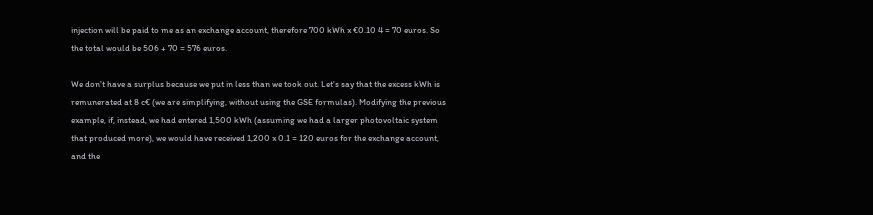injection will be paid to me as an exchange account, therefore 700 kWh x €0.10 4 = 70 euros. So the total would be 506 + 70 = 576 euros.

We don't have a surplus because we put in less than we took out. Let's say that the excess kWh is remunerated at 8 c€ (we are simplifying, without using the GSE formulas). Modifying the previous example, if, instead, we had entered 1,500 kWh (assuming we had a larger photovoltaic system that produced more), we would have received 1,200 x 0.1 = 120 euros for the exchange account, and the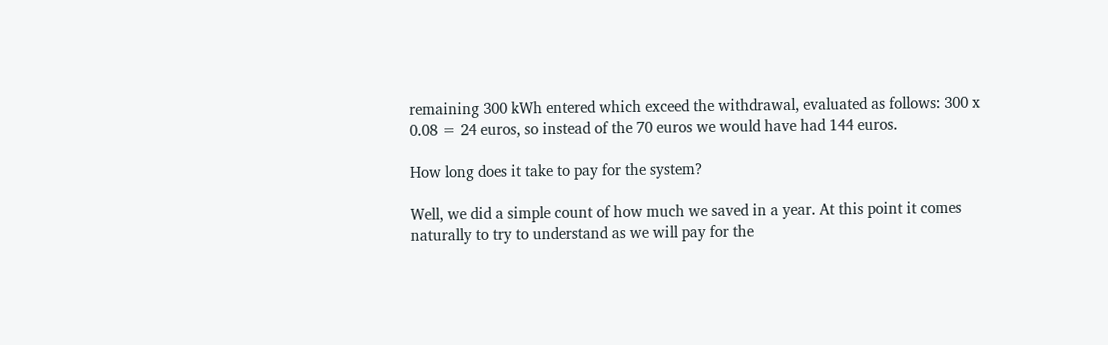remaining 300 kWh entered which exceed the withdrawal, evaluated as follows: 300 x 0.08 = 24 euros, so instead of the 70 euros we would have had 144 euros.

How long does it take to pay for the system?

Well, we did a simple count of how much we saved in a year. At this point it comes naturally to try to understand as we will pay for the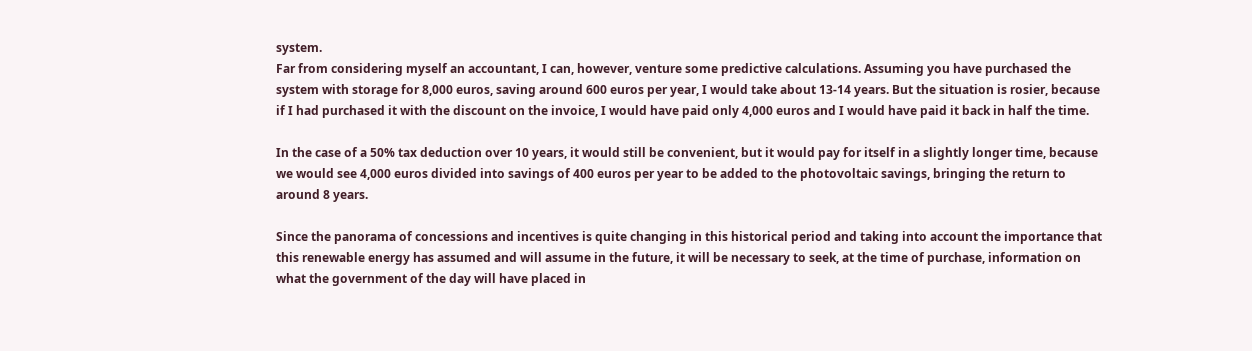system.
Far from considering myself an accountant, I can, however, venture some predictive calculations. Assuming you have purchased the system with storage for 8,000 euros, saving around 600 euros per year, I would take about 13-14 years. But the situation is rosier, because if I had purchased it with the discount on the invoice, I would have paid only 4,000 euros and I would have paid it back in half the time.

In the case of a 50% tax deduction over 10 years, it would still be convenient, but it would pay for itself in a slightly longer time, because we would see 4,000 euros divided into savings of 400 euros per year to be added to the photovoltaic savings, bringing the return to around 8 years.

Since the panorama of concessions and incentives is quite changing in this historical period and taking into account the importance that this renewable energy has assumed and will assume in the future, it will be necessary to seek, at the time of purchase, information on what the government of the day will have placed in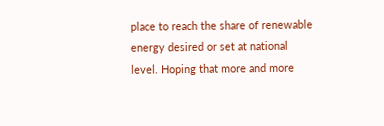place to reach the share of renewable energy desired or set at national level. Hoping that more and more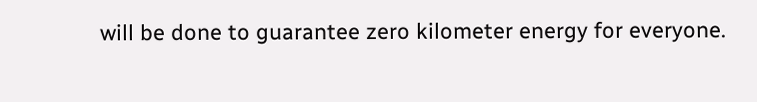will be done to guarantee zero kilometer energy for everyone.